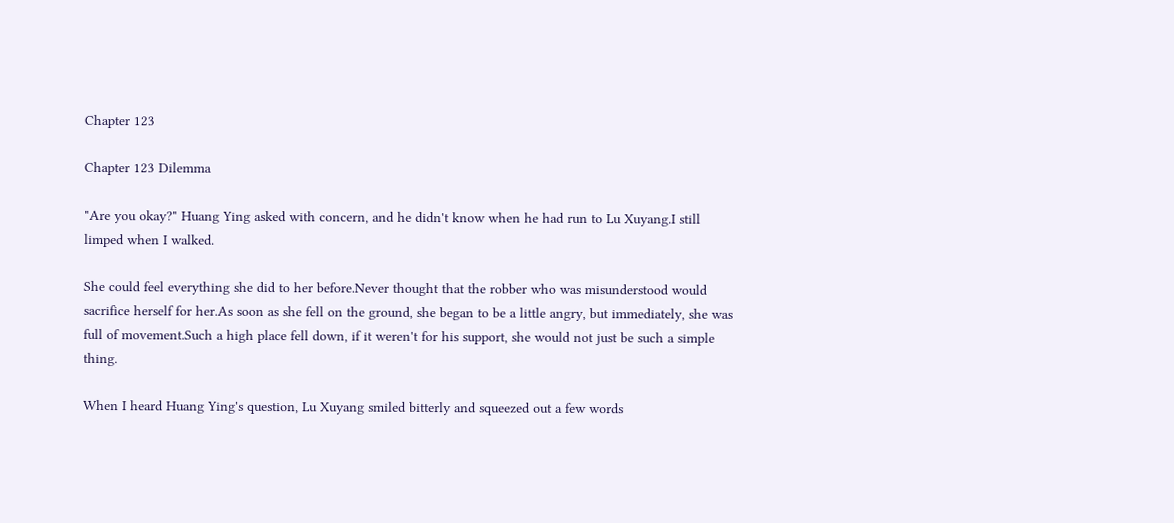Chapter 123

Chapter 123 Dilemma

"Are you okay?" Huang Ying asked with concern, and he didn't know when he had run to Lu Xuyang.I still limped when I walked.

She could feel everything she did to her before.Never thought that the robber who was misunderstood would sacrifice herself for her.As soon as she fell on the ground, she began to be a little angry, but immediately, she was full of movement.Such a high place fell down, if it weren't for his support, she would not just be such a simple thing.

When I heard Huang Ying's question, Lu Xuyang smiled bitterly and squeezed out a few words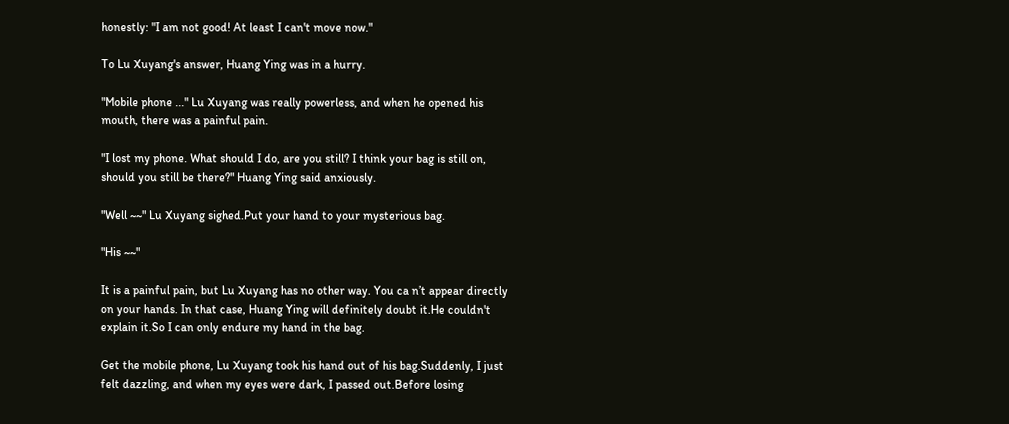honestly: "I am not good! At least I can't move now."

To Lu Xuyang's answer, Huang Ying was in a hurry.

"Mobile phone ..." Lu Xuyang was really powerless, and when he opened his mouth, there was a painful pain.

"I lost my phone. What should I do, are you still? I think your bag is still on, should you still be there?" Huang Ying said anxiously.

"Well ~~" Lu Xuyang sighed.Put your hand to your mysterious bag.

"His ~~"

It is a painful pain, but Lu Xuyang has no other way. You ca n’t appear directly on your hands. In that case, Huang Ying will definitely doubt it.He couldn't explain it.So I can only endure my hand in the bag.

Get the mobile phone, Lu Xuyang took his hand out of his bag.Suddenly, I just felt dazzling, and when my eyes were dark, I passed out.Before losing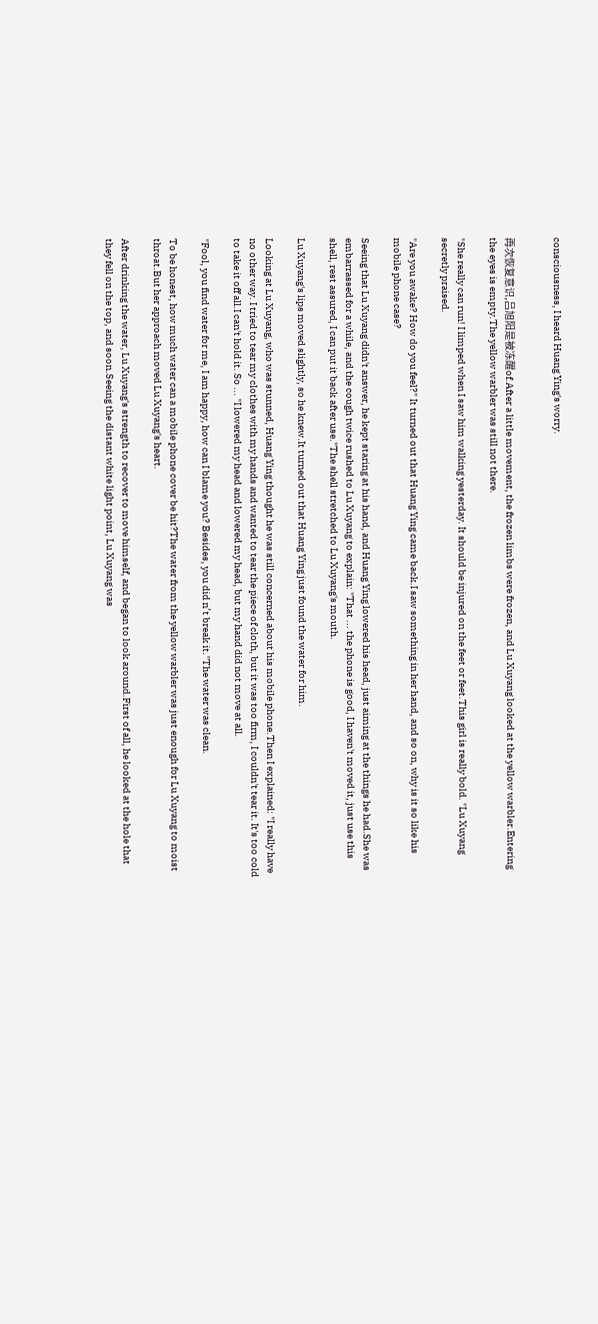consciousness, I heard Huang Ying's worry.


再次恢复意识,吕旭阳是被冻醒of.After a little movement, the frozen limbs were frozen, and Lu Xuyang looked at the yellow warbler.Entering the eyes is empty.The yellow warbler was still not there.

"She really can run! I limped when I saw him walking yesterday. It should be injured on the feet or feet.This girl is really bold. "Lu Xuyang secretly praised.

"Are you awake? How do you feel?" It turned out that Huang Ying came back.I saw something in her hand, and so on, why is it so like his mobile phone case?

Seeing that Lu Xuyang didn't answer, he kept staring at his hand, and Huang Ying lowered his head, just aiming at the things he had.She was embarrassed for a while, and the cough twice rushed to Lu Xuyang to explain: "That ... the phone is good, I haven't moved it, just use this shell, rest assured, I can put it back after use."The shell stretched to Lu Xuyang's mouth.

Lu Xuyang's lips moved slightly, so he knew.It turned out that Huang Ying just found the water for him.

Looking at Lu Xuyang, who was stunned, Huang Ying thought he was still concerned about his mobile phone.Then I explained: "I really have no other way. I tried to tear my clothes with my hands and wanted to tear the piece of cloth, but it was too firm, I couldn't tear it. It's too cold to take it off all.I can't hold it. So ... "I lowered my head and lowered my head, but my hand did not move at all.

"Fool, you find water for me, I am happy, how can I blame you? Besides, you did n’t break it."The water was clean.

To be honest, how much water can a mobile phone cover be hit?The water from the yellow warbler was just enough for Lu Xuyang to moist throat.But her approach moved Lu Xuyang's heart.

After drinking the water, Lu Xuyang's strength to recover to move himself, and began to look around.First of all, he looked at the hole that they fell on the top, and soon.Seeing the distant white light point, Lu Xuyang was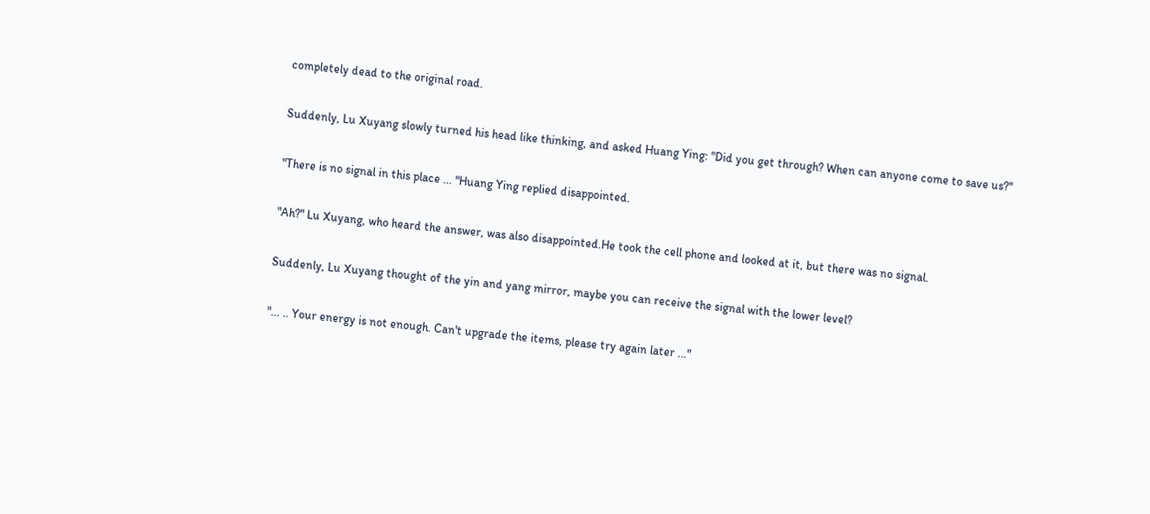completely dead to the original road.

Suddenly, Lu Xuyang slowly turned his head like thinking, and asked Huang Ying: "Did you get through? When can anyone come to save us?"

"There is no signal in this place ... "Huang Ying replied disappointed.

"Ah?" Lu Xuyang, who heard the answer, was also disappointed.He took the cell phone and looked at it, but there was no signal.

Suddenly, Lu Xuyang thought of the yin and yang mirror, maybe you can receive the signal with the lower level?

"... .. Your energy is not enough. Can't upgrade the items, please try again later ..."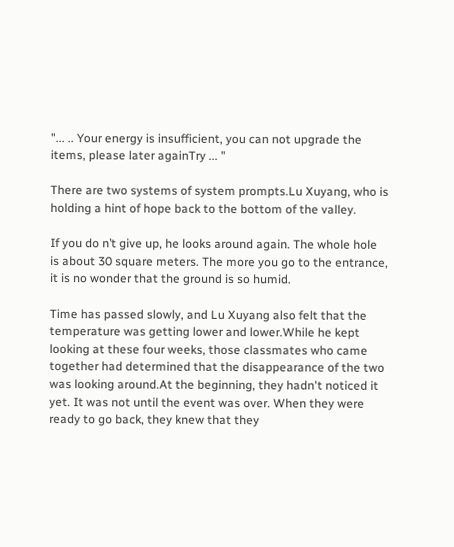"... .. Your energy is insufficient, you can not upgrade the items, please later againTry ... "

There are two systems of system prompts.Lu Xuyang, who is holding a hint of hope back to the bottom of the valley.

If you do n’t give up, he looks around again. The whole hole is about 30 square meters. The more you go to the entrance, it is no wonder that the ground is so humid.

Time has passed slowly, and Lu Xuyang also felt that the temperature was getting lower and lower.While he kept looking at these four weeks, those classmates who came together had determined that the disappearance of the two was looking around.At the beginning, they hadn't noticed it yet. It was not until the event was over. When they were ready to go back, they knew that they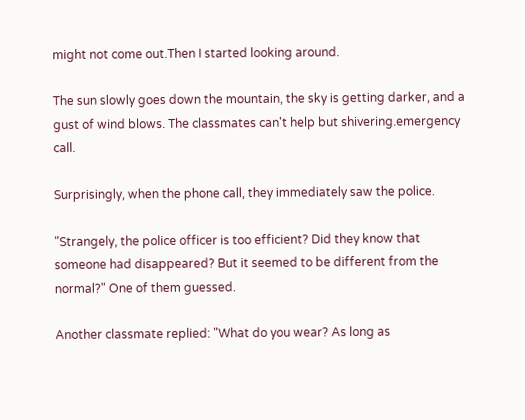might not come out.Then I started looking around.

The sun slowly goes down the mountain, the sky is getting darker, and a gust of wind blows. The classmates can't help but shivering.emergency call.

Surprisingly, when the phone call, they immediately saw the police.

"Strangely, the police officer is too efficient? Did they know that someone had disappeared? But it seemed to be different from the normal?" One of them guessed.

Another classmate replied: "What do you wear? As long as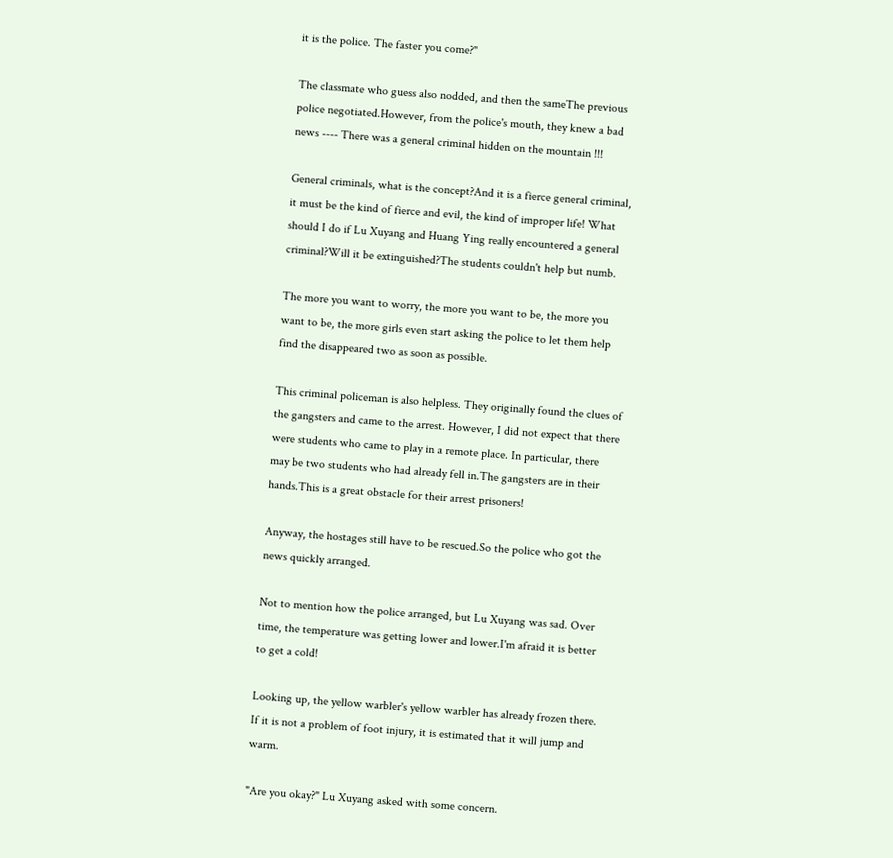it is the police. The faster you come?"

The classmate who guess also nodded, and then the sameThe previous police negotiated.However, from the police's mouth, they knew a bad news ---- There was a general criminal hidden on the mountain !!!

General criminals, what is the concept?And it is a fierce general criminal, it must be the kind of fierce and evil, the kind of improper life! What should I do if Lu Xuyang and Huang Ying really encountered a general criminal?Will it be extinguished?The students couldn't help but numb.

The more you want to worry, the more you want to be, the more you want to be, the more girls even start asking the police to let them help find the disappeared two as soon as possible.

This criminal policeman is also helpless. They originally found the clues of the gangsters and came to the arrest. However, I did not expect that there were students who came to play in a remote place. In particular, there may be two students who had already fell in.The gangsters are in their hands.This is a great obstacle for their arrest prisoners!

Anyway, the hostages still have to be rescued.So the police who got the news quickly arranged.

Not to mention how the police arranged, but Lu Xuyang was sad. Over time, the temperature was getting lower and lower.I'm afraid it is better to get a cold!

Looking up, the yellow warbler's yellow warbler has already frozen there. If it is not a problem of foot injury, it is estimated that it will jump and warm.

"Are you okay?" Lu Xuyang asked with some concern.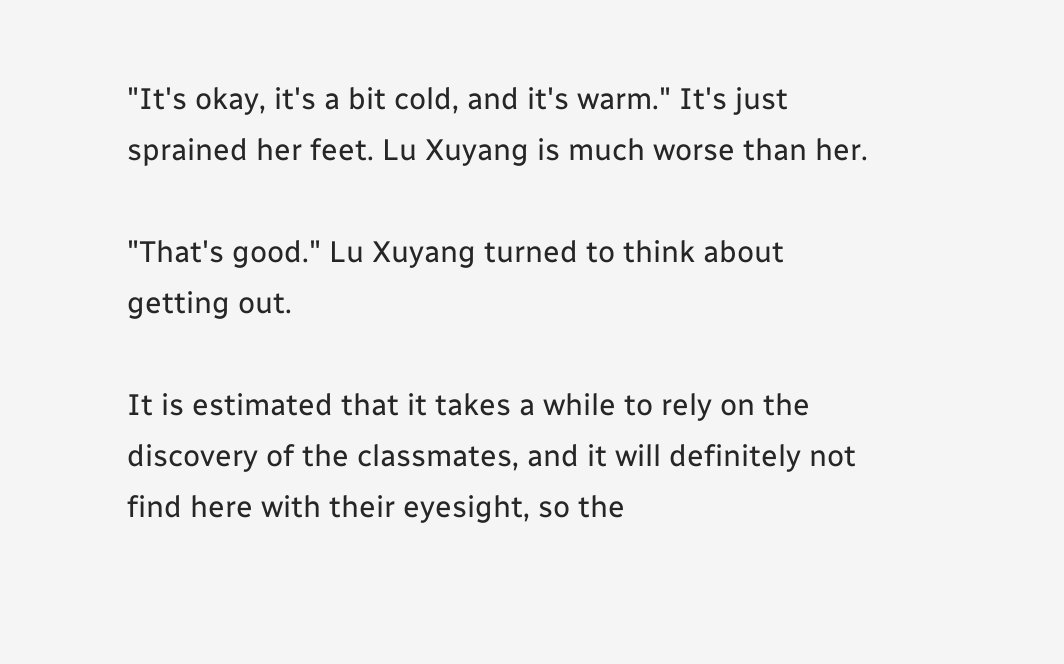"It's okay, it's a bit cold, and it's warm." It's just sprained her feet. Lu Xuyang is much worse than her.

"That's good." Lu Xuyang turned to think about getting out.

It is estimated that it takes a while to rely on the discovery of the classmates, and it will definitely not find here with their eyesight, so the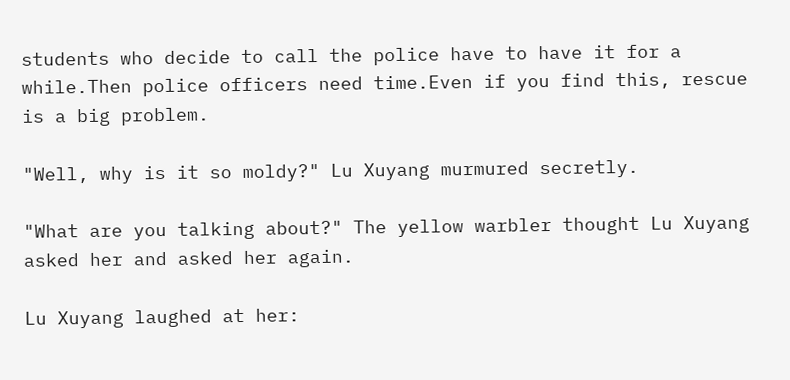students who decide to call the police have to have it for a while.Then police officers need time.Even if you find this, rescue is a big problem.

"Well, why is it so moldy?" Lu Xuyang murmured secretly.

"What are you talking about?" The yellow warbler thought Lu Xuyang asked her and asked her again.

Lu Xuyang laughed at her: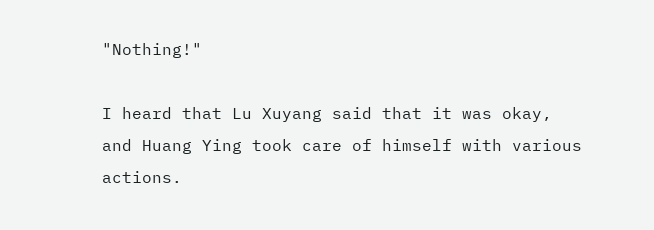"Nothing!"

I heard that Lu Xuyang said that it was okay, and Huang Ying took care of himself with various actions.